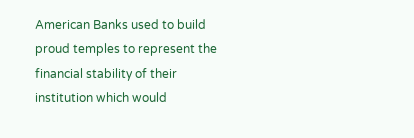American Banks used to build proud temples to represent the financial stability of their institution which would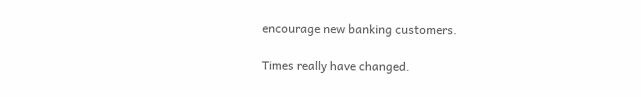encourage new banking customers.

Times really have changed.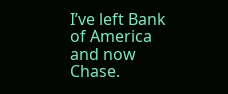I’ve left Bank of America and now Chase.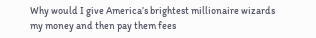Why would I give America’s brightest millionaire wizards my money and then pay them fees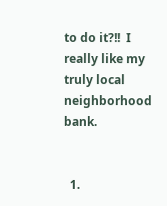to do it?!!  I really like my truly local neighborhood bank.


  1.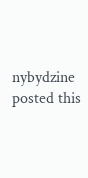nybydzine posted this